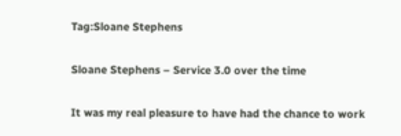Tag:Sloane Stephens

Sloane Stephens – Service 3.0 over the time

It was my real pleasure to have had the chance to work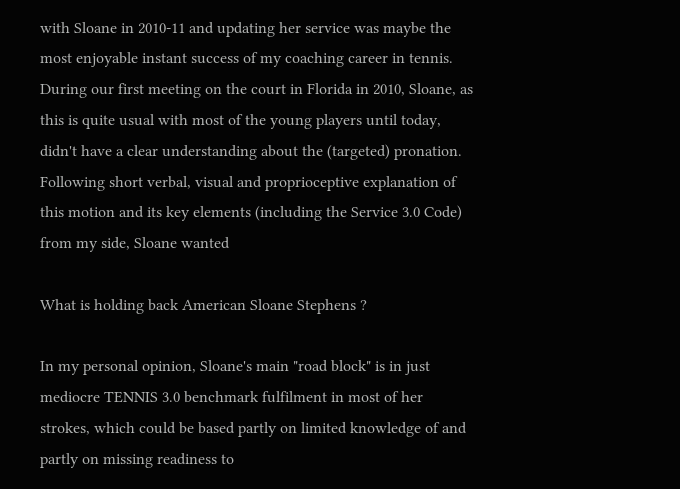with Sloane in 2010-11 and updating her service was maybe the most enjoyable instant success of my coaching career in tennis. During our first meeting on the court in Florida in 2010, Sloane, as this is quite usual with most of the young players until today, didn't have a clear understanding about the (targeted) pronation. Following short verbal, visual and proprioceptive explanation of this motion and its key elements (including the Service 3.0 Code) from my side, Sloane wanted

What is holding back American Sloane Stephens ?

In my personal opinion, Sloane's main "road block" is in just mediocre TENNIS 3.0 benchmark fulfilment in most of her strokes, which could be based partly on limited knowledge of and partly on missing readiness to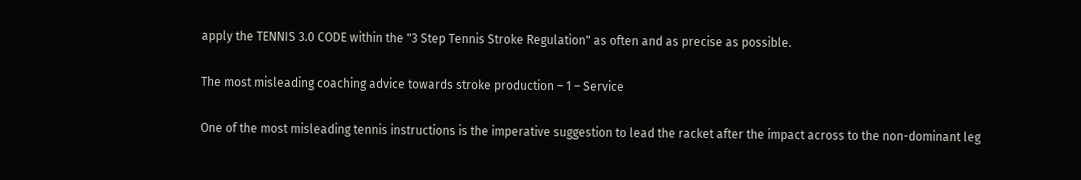apply the TENNIS 3.0 CODE within the "3 Step Tennis Stroke Regulation" as often and as precise as possible.

The most misleading coaching advice towards stroke production – 1 – Service

One of the most misleading tennis instructions is the imperative suggestion to lead the racket after the impact across to the non-dominant leg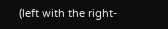(left with the right-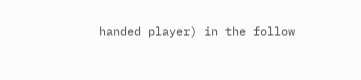handed player) in the follow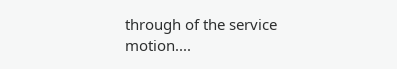through of the service motion....